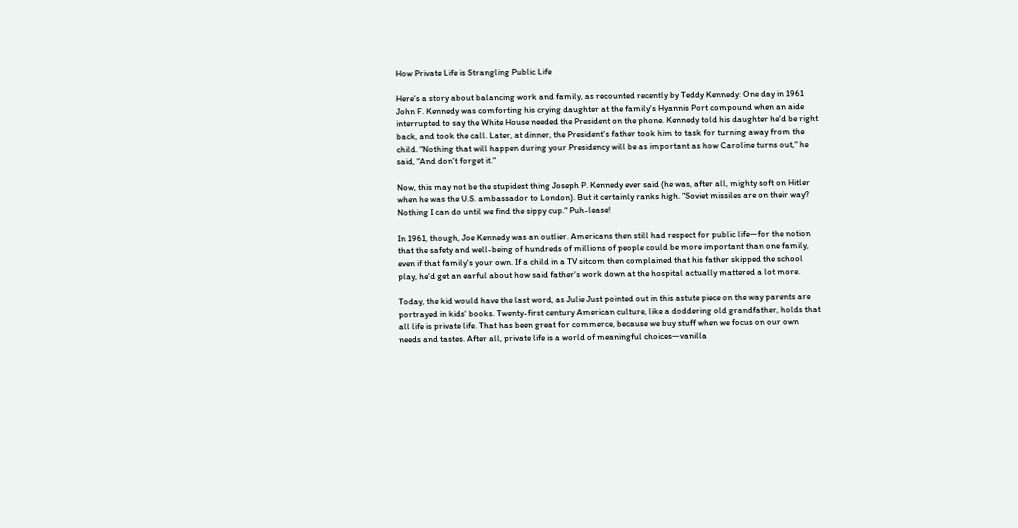How Private Life is Strangling Public Life

Here's a story about balancing work and family, as recounted recently by Teddy Kennedy: One day in 1961 John F. Kennedy was comforting his crying daughter at the family's Hyannis Port compound when an aide interrupted to say the White House needed the President on the phone. Kennedy told his daughter he'd be right back, and took the call. Later, at dinner, the President's father took him to task for turning away from the child. "Nothing that will happen during your Presidency will be as important as how Caroline turns out," he said, "And don't forget it."

Now, this may not be the stupidest thing Joseph P. Kennedy ever said (he was, after all, mighty soft on Hitler when he was the U.S. ambassador to London). But it certainly ranks high. "Soviet missiles are on their way? Nothing I can do until we find the sippy cup." Puh-lease!

In 1961, though, Joe Kennedy was an outlier. Americans then still had respect for public life—for the notion that the safety and well-being of hundreds of millions of people could be more important than one family, even if that family's your own. If a child in a TV sitcom then complained that his father skipped the school play, he'd get an earful about how said father's work down at the hospital actually mattered a lot more.

Today, the kid would have the last word, as Julie Just pointed out in this astute piece on the way parents are portrayed in kids' books. Twenty-first century American culture, like a doddering old grandfather, holds that all life is private life. That has been great for commerce, because we buy stuff when we focus on our own needs and tastes. After all, private life is a world of meaningful choices—vanilla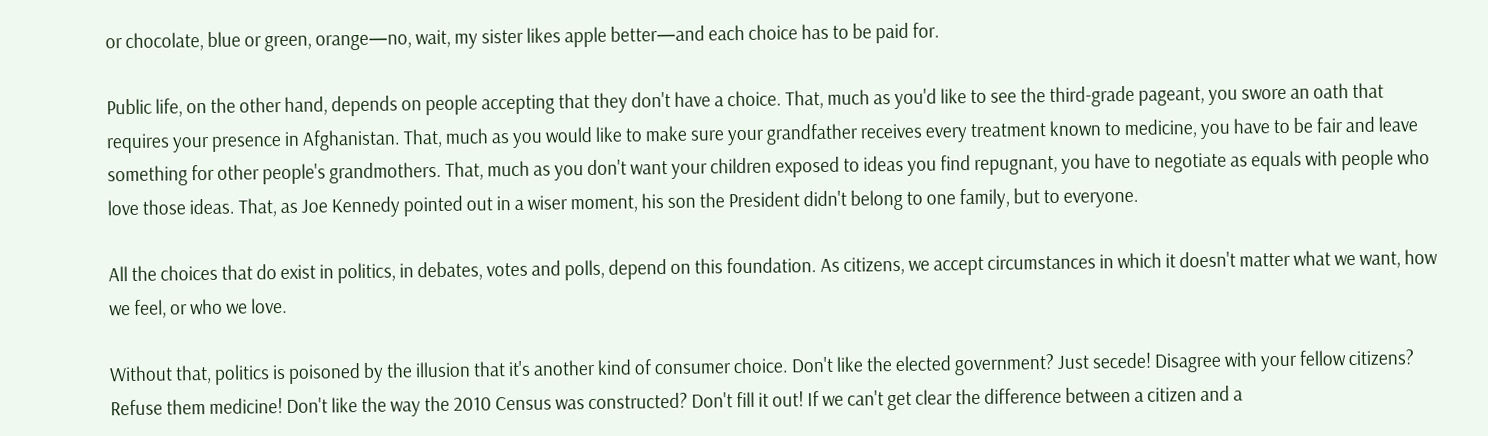or chocolate, blue or green, orange—no, wait, my sister likes apple better—and each choice has to be paid for.

Public life, on the other hand, depends on people accepting that they don't have a choice. That, much as you'd like to see the third-grade pageant, you swore an oath that requires your presence in Afghanistan. That, much as you would like to make sure your grandfather receives every treatment known to medicine, you have to be fair and leave something for other people's grandmothers. That, much as you don't want your children exposed to ideas you find repugnant, you have to negotiate as equals with people who love those ideas. That, as Joe Kennedy pointed out in a wiser moment, his son the President didn't belong to one family, but to everyone.

All the choices that do exist in politics, in debates, votes and polls, depend on this foundation. As citizens, we accept circumstances in which it doesn't matter what we want, how we feel, or who we love.

Without that, politics is poisoned by the illusion that it's another kind of consumer choice. Don't like the elected government? Just secede! Disagree with your fellow citizens? Refuse them medicine! Don't like the way the 2010 Census was constructed? Don't fill it out! If we can't get clear the difference between a citizen and a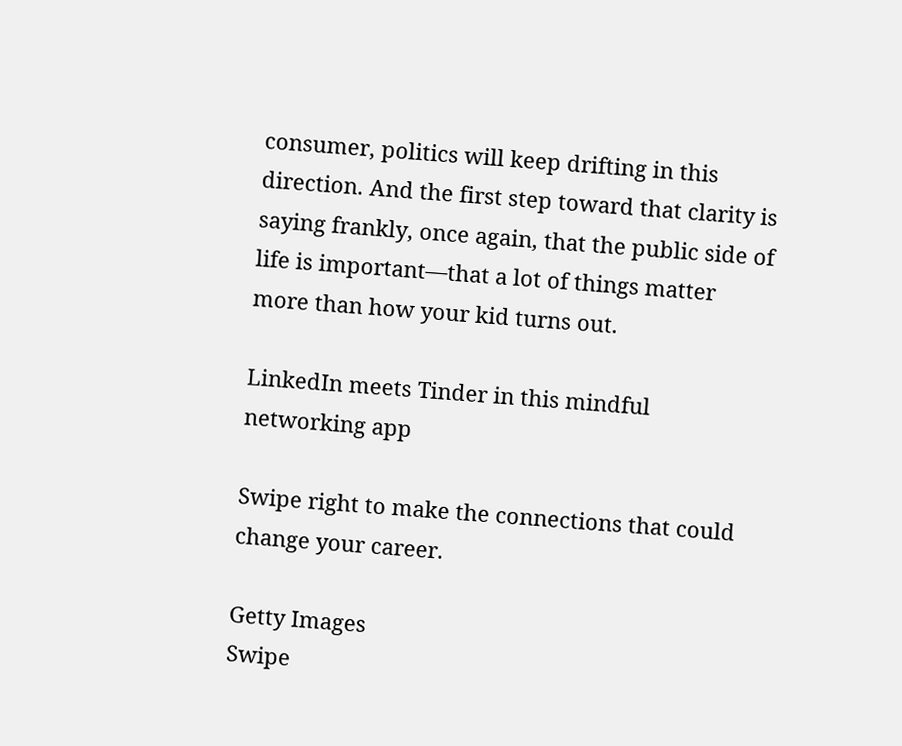consumer, politics will keep drifting in this direction. And the first step toward that clarity is saying frankly, once again, that the public side of life is important—that a lot of things matter more than how your kid turns out.

LinkedIn meets Tinder in this mindful networking app

Swipe right to make the connections that could change your career.

Getty Images
Swipe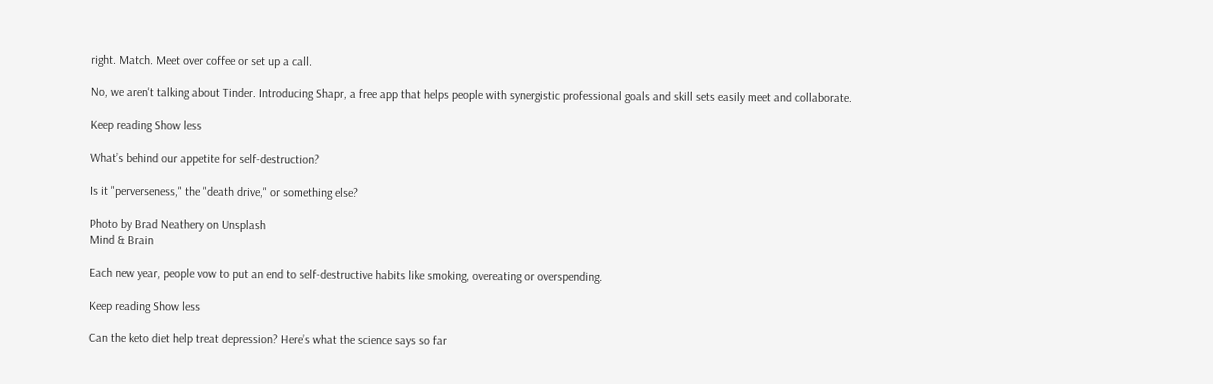right. Match. Meet over coffee or set up a call.

No, we aren't talking about Tinder. Introducing Shapr, a free app that helps people with synergistic professional goals and skill sets easily meet and collaborate.

Keep reading Show less

What’s behind our appetite for self-destruction?

Is it "perverseness," the "death drive," or something else?

Photo by Brad Neathery on Unsplash
Mind & Brain

Each new year, people vow to put an end to self-destructive habits like smoking, overeating or overspending.

Keep reading Show less

Can the keto diet help treat depression? Here’s what the science says so far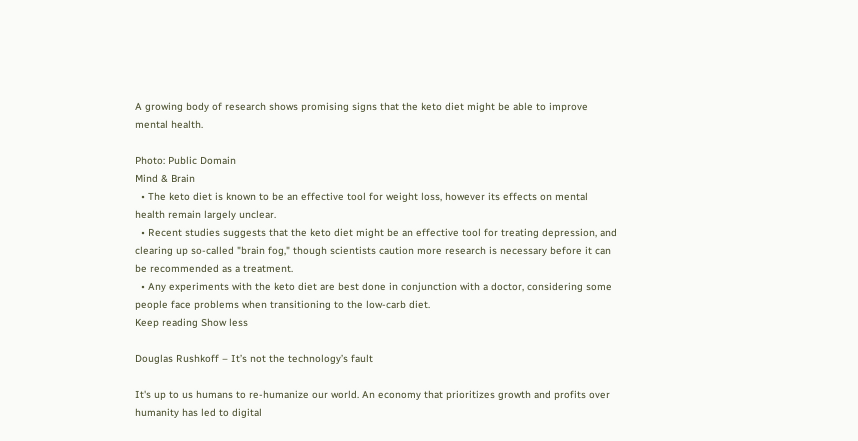A growing body of research shows promising signs that the keto diet might be able to improve mental health.

Photo: Public Domain
Mind & Brain
  • The keto diet is known to be an effective tool for weight loss, however its effects on mental health remain largely unclear.
  • Recent studies suggests that the keto diet might be an effective tool for treating depression, and clearing up so-called "brain fog," though scientists caution more research is necessary before it can be recommended as a treatment.
  • Any experiments with the keto diet are best done in conjunction with a doctor, considering some people face problems when transitioning to the low-carb diet.
Keep reading Show less

Douglas Rushkoff – It’s not the technology’s fault

It's up to us humans to re-humanize our world. An economy that prioritizes growth and profits over humanity has led to digital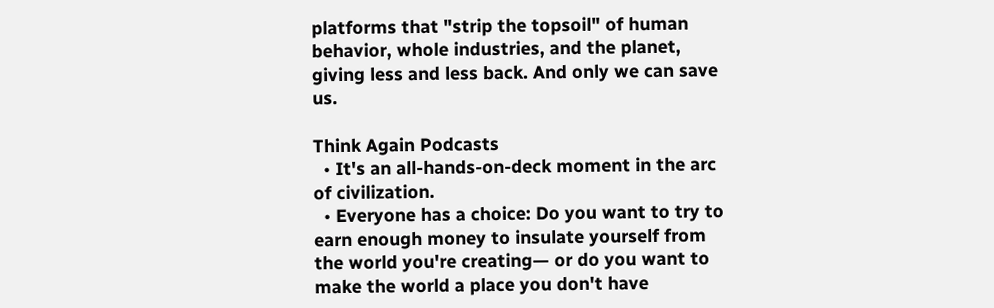platforms that "strip the topsoil" of human behavior, whole industries, and the planet, giving less and less back. And only we can save us.

Think Again Podcasts
  • It's an all-hands-on-deck moment in the arc of civilization.
  • Everyone has a choice: Do you want to try to earn enough money to insulate yourself from the world you're creating— or do you want to make the world a place you don't have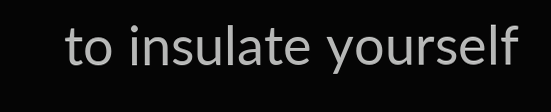to insulate yourself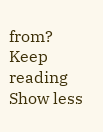from?
Keep reading Show less